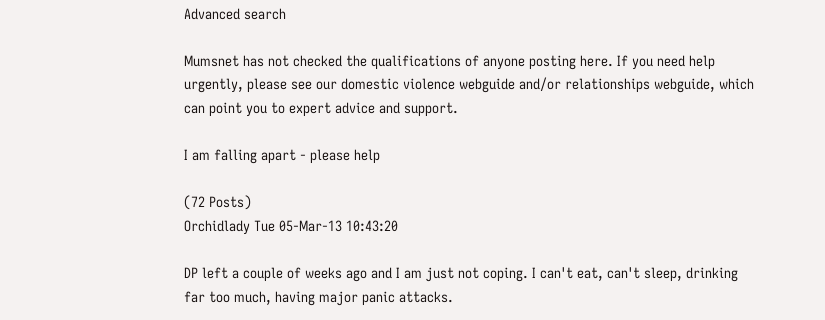Advanced search

Mumsnet has not checked the qualifications of anyone posting here. If you need help urgently, please see our domestic violence webguide and/or relationships webguide, which can point you to expert advice and support.

I am falling apart - please help

(72 Posts)
Orchidlady Tue 05-Mar-13 10:43:20

DP left a couple of weeks ago and I am just not coping. I can't eat, can't sleep, drinking far too much, having major panic attacks.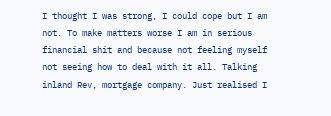I thought I was strong, I could cope but I am not. To make matters worse I am in serious financial shit and because not feeling myself not seeing how to deal with it all. Talking inland Rev, mortgage company. Just realised I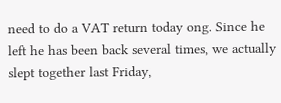need to do a VAT return today ong. Since he left he has been back several times, we actually slept together last Friday,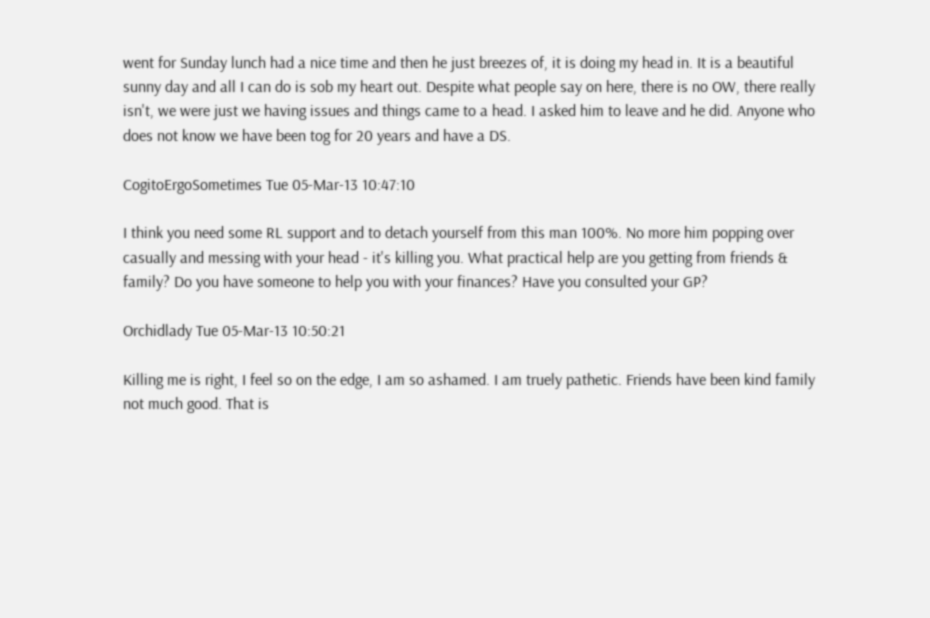went for Sunday lunch had a nice time and then he just breezes of, it is doing my head in. It is a beautiful sunny day and all I can do is sob my heart out. Despite what people say on here, there is no OW, there really isn't, we were just we having issues and things came to a head. I asked him to leave and he did. Anyone who does not know we have been tog for 20 years and have a DS.

CogitoErgoSometimes Tue 05-Mar-13 10:47:10

I think you need some RL support and to detach yourself from this man 100%. No more him popping over casually and messing with your head - it's killing you. What practical help are you getting from friends & family? Do you have someone to help you with your finances? Have you consulted your GP?

Orchidlady Tue 05-Mar-13 10:50:21

Killing me is right, I feel so on the edge, I am so ashamed. I am truely pathetic. Friends have been kind family not much good. That is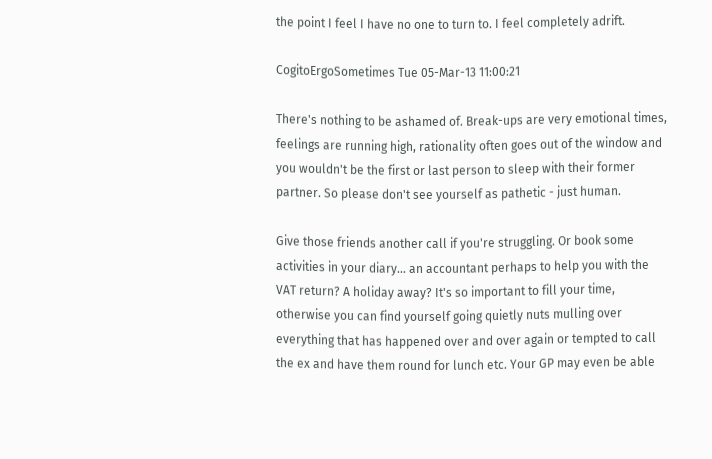the point I feel I have no one to turn to. I feel completely adrift.

CogitoErgoSometimes Tue 05-Mar-13 11:00:21

There's nothing to be ashamed of. Break-ups are very emotional times, feelings are running high, rationality often goes out of the window and you wouldn't be the first or last person to sleep with their former partner. So please don't see yourself as pathetic - just human.

Give those friends another call if you're struggling. Or book some activities in your diary... an accountant perhaps to help you with the VAT return? A holiday away? It's so important to fill your time, otherwise you can find yourself going quietly nuts mulling over everything that has happened over and over again or tempted to call the ex and have them round for lunch etc. Your GP may even be able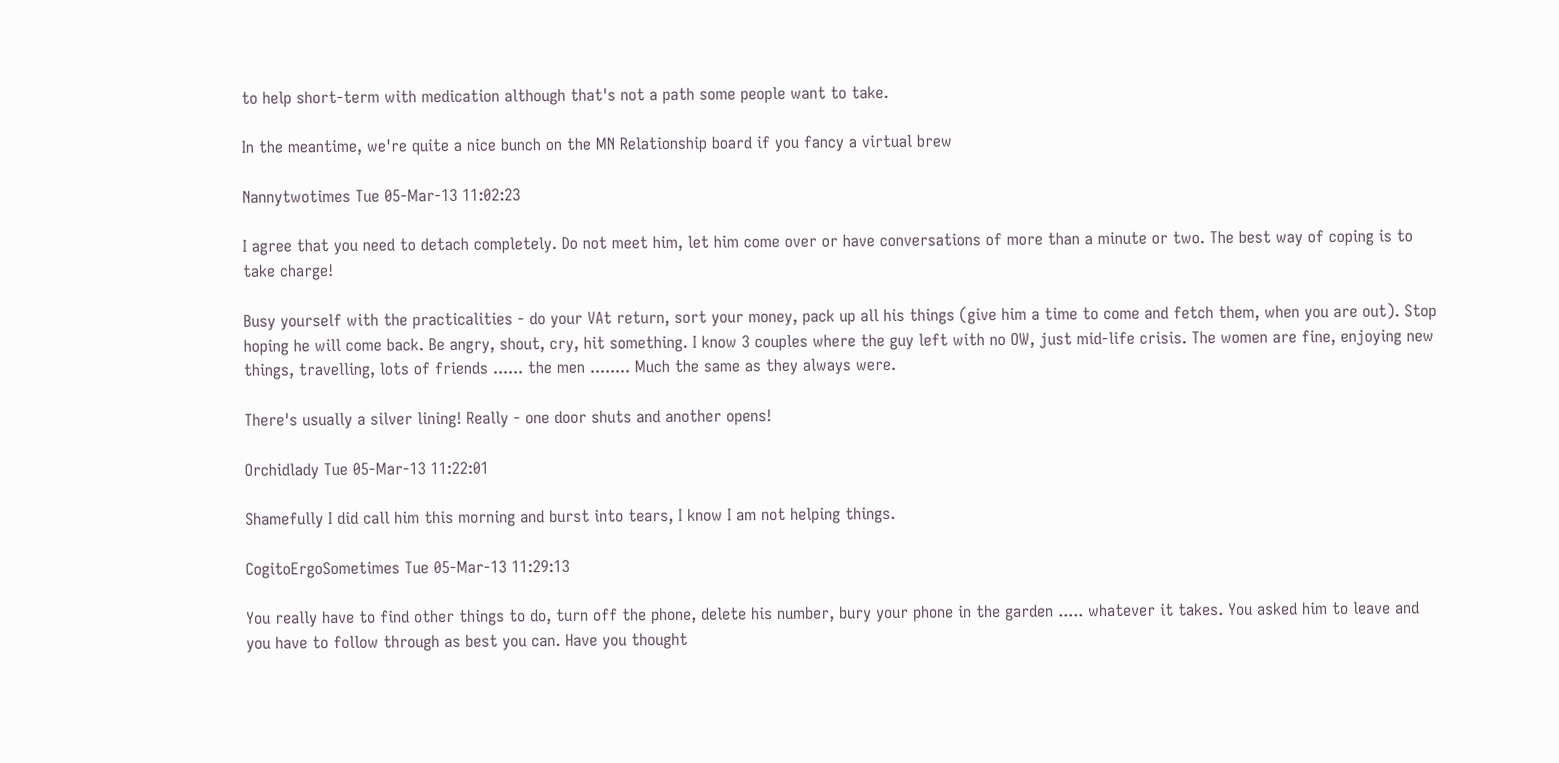to help short-term with medication although that's not a path some people want to take.

In the meantime, we're quite a nice bunch on the MN Relationship board if you fancy a virtual brew

Nannytwotimes Tue 05-Mar-13 11:02:23

I agree that you need to detach completely. Do not meet him, let him come over or have conversations of more than a minute or two. The best way of coping is to take charge!

Busy yourself with the practicalities - do your VAt return, sort your money, pack up all his things (give him a time to come and fetch them, when you are out). Stop hoping he will come back. Be angry, shout, cry, hit something. I know 3 couples where the guy left with no OW, just mid-life crisis. The women are fine, enjoying new things, travelling, lots of friends ...... the men ........ Much the same as they always were.

There's usually a silver lining! Really - one door shuts and another opens!

Orchidlady Tue 05-Mar-13 11:22:01

Shamefully I did call him this morning and burst into tears, I know I am not helping things.

CogitoErgoSometimes Tue 05-Mar-13 11:29:13

You really have to find other things to do, turn off the phone, delete his number, bury your phone in the garden ..... whatever it takes. You asked him to leave and you have to follow through as best you can. Have you thought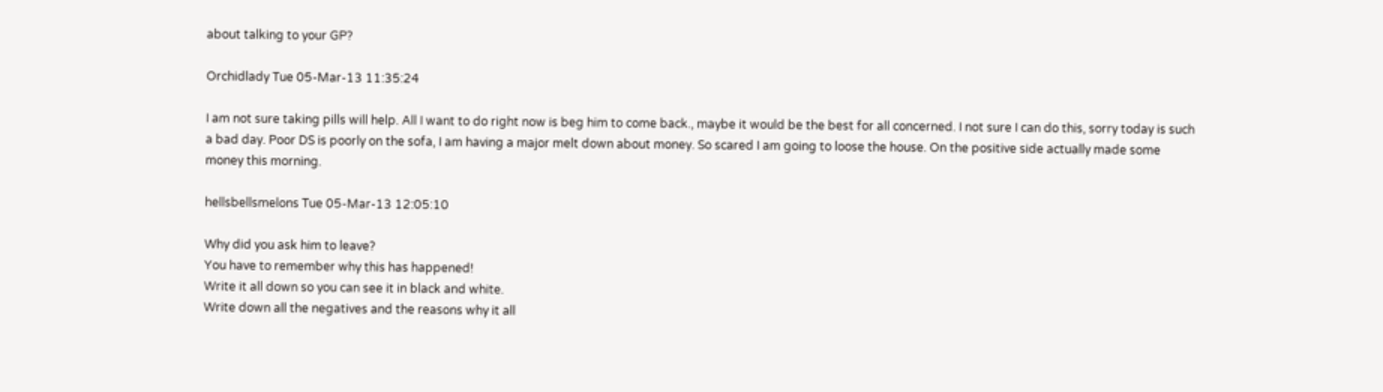about talking to your GP?

Orchidlady Tue 05-Mar-13 11:35:24

I am not sure taking pills will help. All I want to do right now is beg him to come back., maybe it would be the best for all concerned. I not sure I can do this, sorry today is such a bad day. Poor DS is poorly on the sofa, I am having a major melt down about money. So scared I am going to loose the house. On the positive side actually made some money this morning.

hellsbellsmelons Tue 05-Mar-13 12:05:10

Why did you ask him to leave?
You have to remember why this has happened!
Write it all down so you can see it in black and white.
Write down all the negatives and the reasons why it all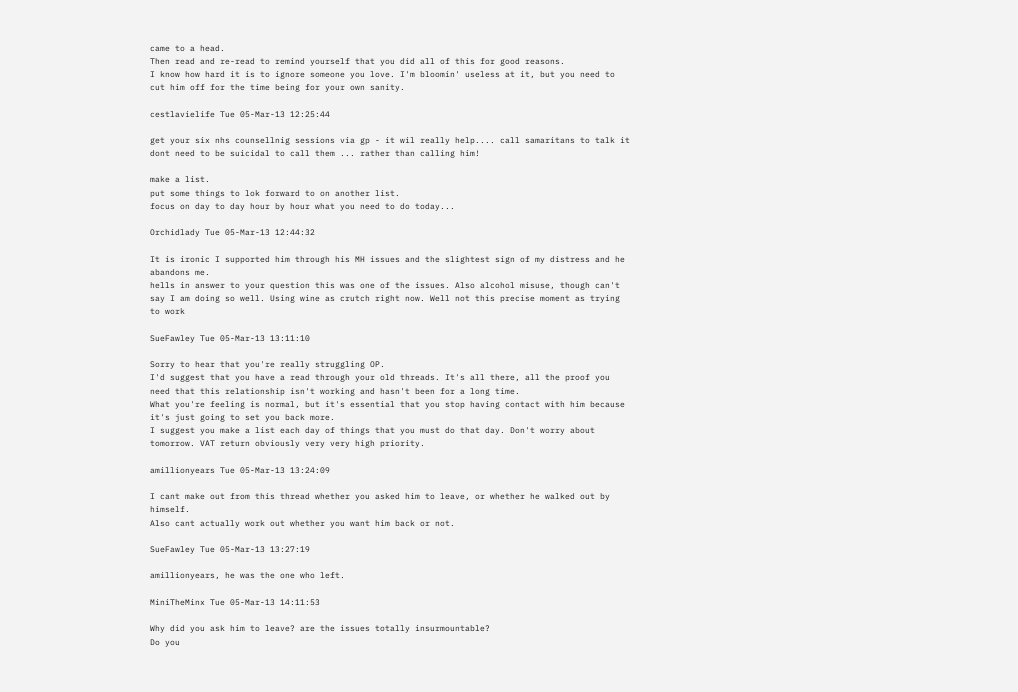came to a head.
Then read and re-read to remind yourself that you did all of this for good reasons.
I know how hard it is to ignore someone you love. I'm bloomin' useless at it, but you need to cut him off for the time being for your own sanity.

cestlavielife Tue 05-Mar-13 12:25:44

get your six nhs counsellnig sessions via gp - it wil really help.... call samaritans to talk it dont need to be suicidal to call them ... rather than calling him!

make a list.
put some things to lok forward to on another list.
focus on day to day hour by hour what you need to do today...

Orchidlady Tue 05-Mar-13 12:44:32

It is ironic I supported him through his MH issues and the slightest sign of my distress and he abandons me.
hells in answer to your question this was one of the issues. Also alcohol misuse, though can't say I am doing so well. Using wine as crutch right now. Well not this precise moment as trying to work

SueFawley Tue 05-Mar-13 13:11:10

Sorry to hear that you're really struggling OP.
I'd suggest that you have a read through your old threads. It's all there, all the proof you need that this relationship isn't working and hasn't been for a long time.
What you're feeling is normal, but it's essential that you stop having contact with him because it's just going to set you back more.
I suggest you make a list each day of things that you must do that day. Don't worry about tomorrow. VAT return obviously very very high priority.

amillionyears Tue 05-Mar-13 13:24:09

I cant make out from this thread whether you asked him to leave, or whether he walked out by himself.
Also cant actually work out whether you want him back or not.

SueFawley Tue 05-Mar-13 13:27:19

amillionyears, he was the one who left.

MiniTheMinx Tue 05-Mar-13 14:11:53

Why did you ask him to leave? are the issues totally insurmountable?
Do you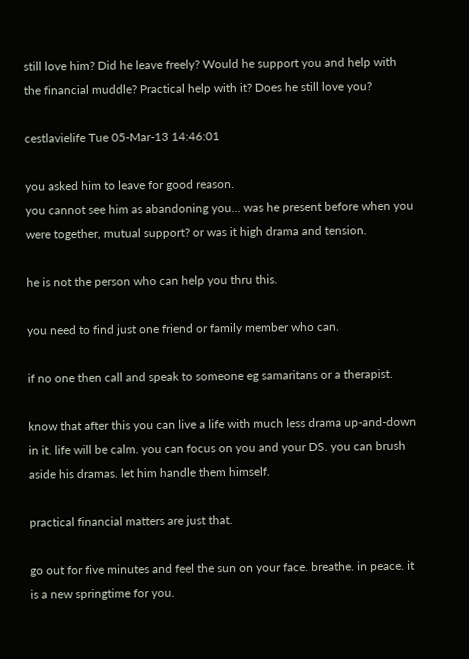still love him? Did he leave freely? Would he support you and help with the financial muddle? Practical help with it? Does he still love you?

cestlavielife Tue 05-Mar-13 14:46:01

you asked him to leave for good reason.
you cannot see him as abandoning you... was he present before when you were together, mutual support? or was it high drama and tension.

he is not the person who can help you thru this.

you need to find just one friend or family member who can.

if no one then call and speak to someone eg samaritans or a therapist.

know that after this you can live a life with much less drama up-and-down in it. life will be calm. you can focus on you and your DS. you can brush aside his dramas. let him handle them himself.

practical financial matters are just that.

go out for five minutes and feel the sun on your face. breathe. in peace. it is a new springtime for you.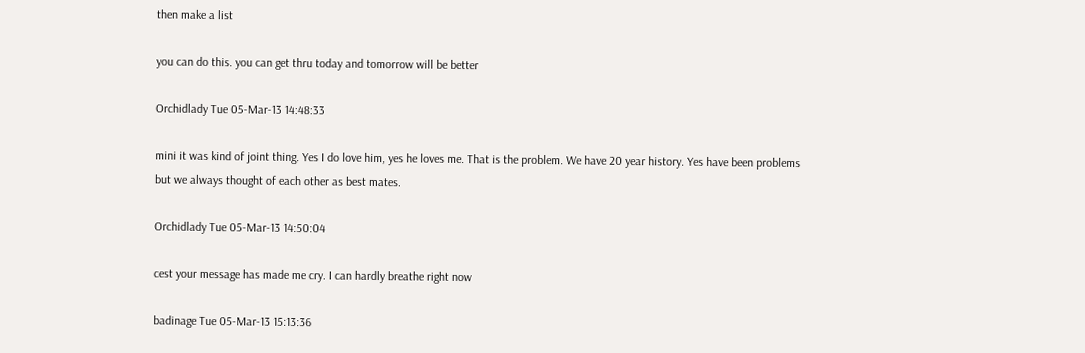then make a list

you can do this. you can get thru today and tomorrow will be better

Orchidlady Tue 05-Mar-13 14:48:33

mini it was kind of joint thing. Yes I do love him, yes he loves me. That is the problem. We have 20 year history. Yes have been problems but we always thought of each other as best mates.

Orchidlady Tue 05-Mar-13 14:50:04

cest your message has made me cry. I can hardly breathe right now

badinage Tue 05-Mar-13 15:13:36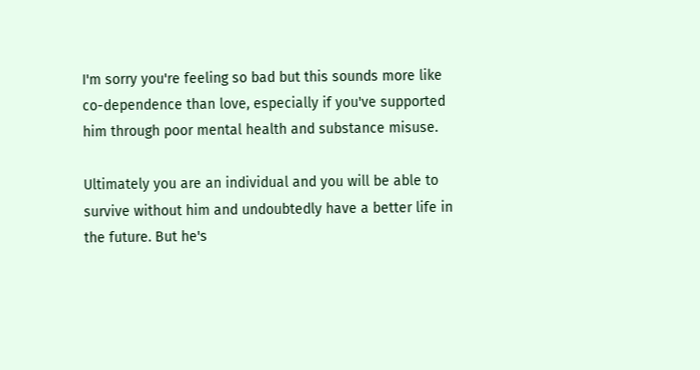I'm sorry you're feeling so bad but this sounds more like co-dependence than love, especially if you've supported him through poor mental health and substance misuse.

Ultimately you are an individual and you will be able to survive without him and undoubtedly have a better life in the future. But he's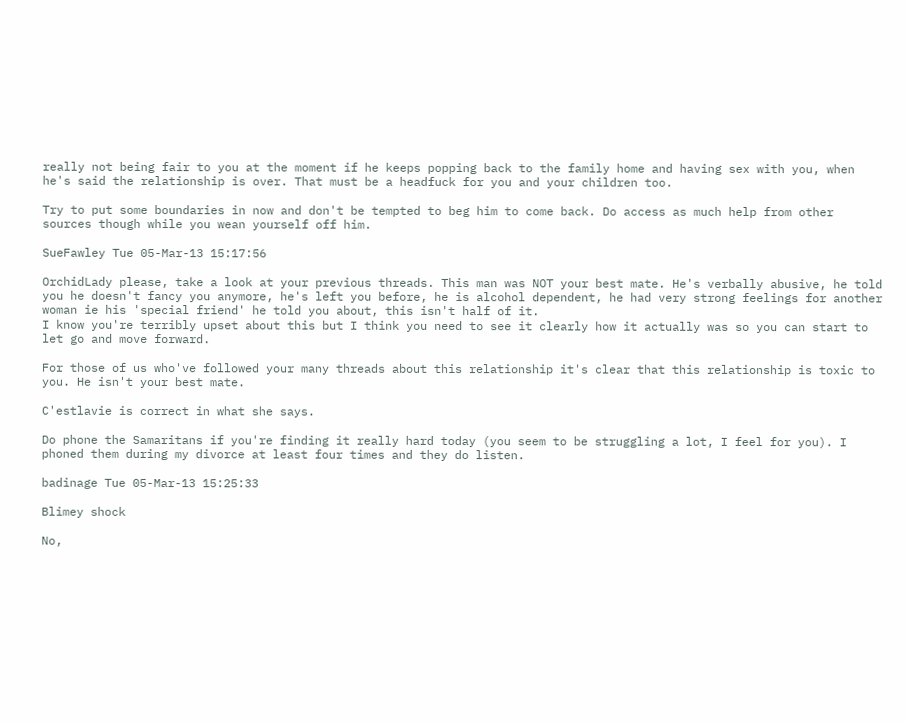really not being fair to you at the moment if he keeps popping back to the family home and having sex with you, when he's said the relationship is over. That must be a headfuck for you and your children too.

Try to put some boundaries in now and don't be tempted to beg him to come back. Do access as much help from other sources though while you wean yourself off him.

SueFawley Tue 05-Mar-13 15:17:56

OrchidLady please, take a look at your previous threads. This man was NOT your best mate. He's verbally abusive, he told you he doesn't fancy you anymore, he's left you before, he is alcohol dependent, he had very strong feelings for another woman ie his 'special friend' he told you about, this isn't half of it.
I know you're terribly upset about this but I think you need to see it clearly how it actually was so you can start to let go and move forward.

For those of us who've followed your many threads about this relationship it's clear that this relationship is toxic to you. He isn't your best mate.

C'estlavie is correct in what she says.

Do phone the Samaritans if you're finding it really hard today (you seem to be struggling a lot, I feel for you). I phoned them during my divorce at least four times and they do listen.

badinage Tue 05-Mar-13 15:25:33

Blimey shock

No,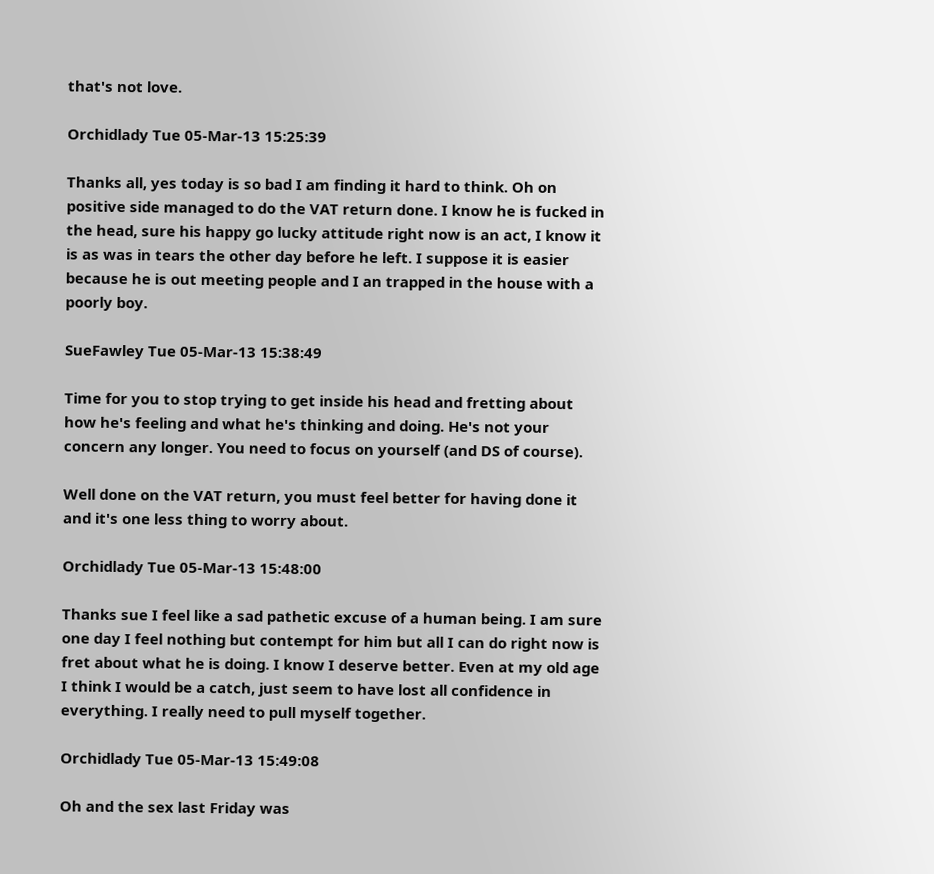that's not love.

Orchidlady Tue 05-Mar-13 15:25:39

Thanks all, yes today is so bad I am finding it hard to think. Oh on positive side managed to do the VAT return done. I know he is fucked in the head, sure his happy go lucky attitude right now is an act, I know it is as was in tears the other day before he left. I suppose it is easier because he is out meeting people and I an trapped in the house with a poorly boy.

SueFawley Tue 05-Mar-13 15:38:49

Time for you to stop trying to get inside his head and fretting about how he's feeling and what he's thinking and doing. He's not your concern any longer. You need to focus on yourself (and DS of course).

Well done on the VAT return, you must feel better for having done it and it's one less thing to worry about.

Orchidlady Tue 05-Mar-13 15:48:00

Thanks sue I feel like a sad pathetic excuse of a human being. I am sure one day I feel nothing but contempt for him but all I can do right now is fret about what he is doing. I know I deserve better. Even at my old age I think I would be a catch, just seem to have lost all confidence in everything. I really need to pull myself together.

Orchidlady Tue 05-Mar-13 15:49:08

Oh and the sex last Friday was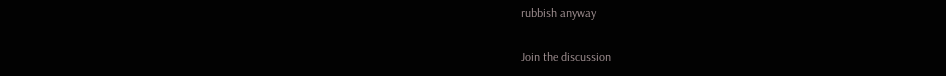rubbish anyway

Join the discussion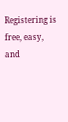Registering is free, easy, and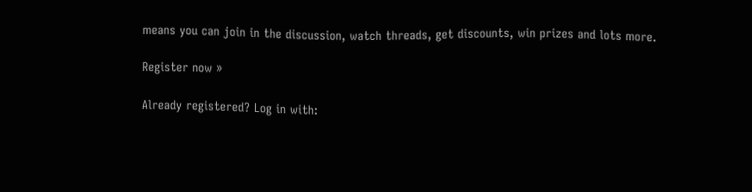means you can join in the discussion, watch threads, get discounts, win prizes and lots more.

Register now »

Already registered? Log in with: